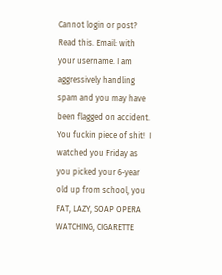Cannot login or post? Read this. Email: with your username. I am aggressively handling spam and you may have been flagged on accident.
You fuckin piece of shit!  I watched you Friday as you picked your 6-year old up from school, you FAT, LAZY, SOAP OPERA WATCHING, CIGARETTE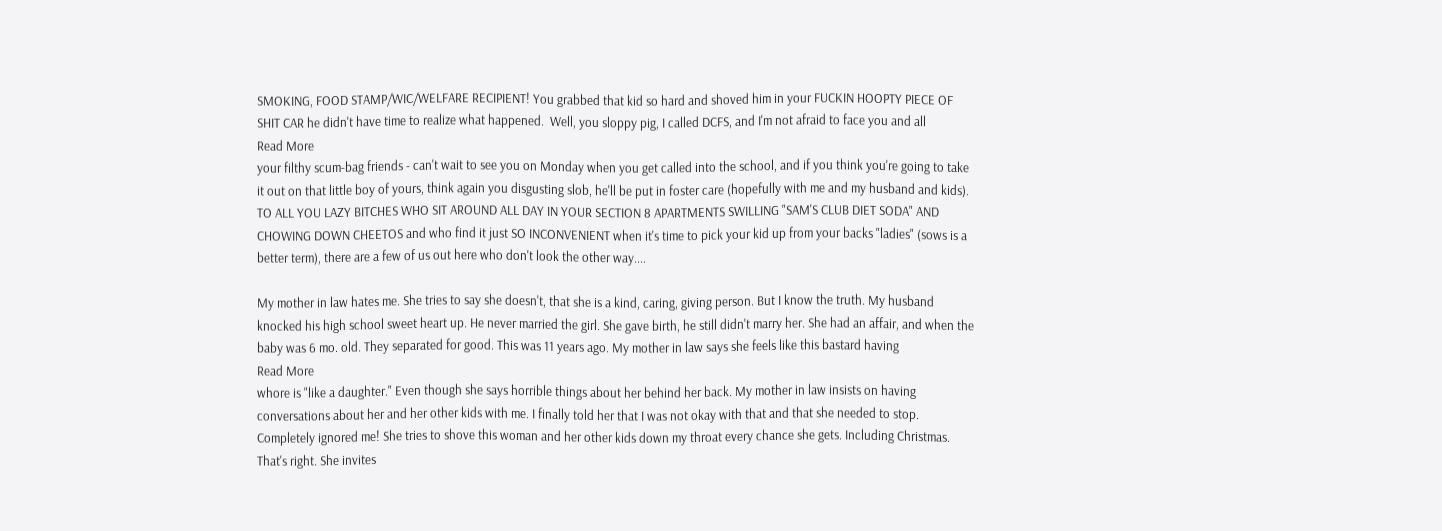SMOKING, FOOD STAMP/WIC/WELFARE RECIPIENT! You grabbed that kid so hard and shoved him in your FUCKIN HOOPTY PIECE OF SHIT CAR he didn't have time to realize what happened.  Well, you sloppy pig, I called DCFS, and I'm not afraid to face you and all
Read More
your filthy scum-bag friends - can't wait to see you on Monday when you get called into the school, and if you think you're going to take it out on that little boy of yours, think again you disgusting slob, he'll be put in foster care (hopefully with me and my husband and kids). TO ALL YOU LAZY BITCHES WHO SIT AROUND ALL DAY IN YOUR SECTION 8 APARTMENTS SWILLING "SAM'S CLUB DIET SODA" AND CHOWING DOWN CHEETOS and who find it just SO INCONVENIENT when it's time to pick your kid up from your backs "ladies" (sows is a better term), there are a few of us out here who don't look the other way....

My mother in law hates me. She tries to say she doesn't, that she is a kind, caring, giving person. But I know the truth. My husband knocked his high school sweet heart up. He never married the girl. She gave birth, he still didn't marry her. She had an affair, and when the baby was 6 mo. old. They separated for good. This was 11 years ago. My mother in law says she feels like this bastard having
Read More
whore is "like a daughter." Even though she says horrible things about her behind her back. My mother in law insists on having conversations about her and her other kids with me. I finally told her that I was not okay with that and that she needed to stop. Completely ignored me! She tries to shove this woman and her other kids down my throat every chance she gets. Including Christmas. That's right. She invites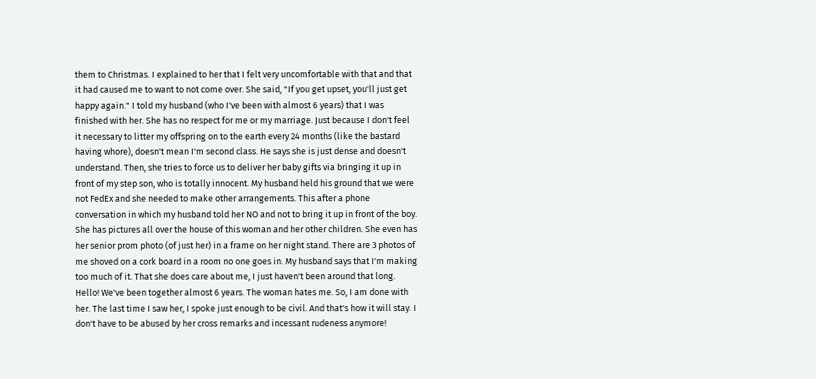them to Christmas. I explained to her that I felt very uncomfortable with that and that it had caused me to want to not come over. She said, "If you get upset, you'll just get happy again." I told my husband (who I've been with almost 6 years) that I was finished with her. She has no respect for me or my marriage. Just because I don't feel it necessary to litter my offspring on to the earth every 24 months (like the bastard having whore), doesn't mean I'm second class. He says she is just dense and doesn't understand. Then, she tries to force us to deliver her baby gifts via bringing it up in front of my step son, who is totally innocent. My husband held his ground that we were not FedEx and she needed to make other arrangements. This after a phone conversation in which my husband told her NO and not to bring it up in front of the boy. She has pictures all over the house of this woman and her other children. She even has her senior prom photo (of just her) in a frame on her night stand. There are 3 photos of me shoved on a cork board in a room no one goes in. My husband says that I'm making too much of it. That she does care about me, I just haven't been around that long. Hello! We've been together almost 6 years. The woman hates me. So, I am done with her. The last time I saw her, I spoke just enough to be civil. And that's how it will stay. I don't have to be abused by her cross remarks and incessant rudeness anymore!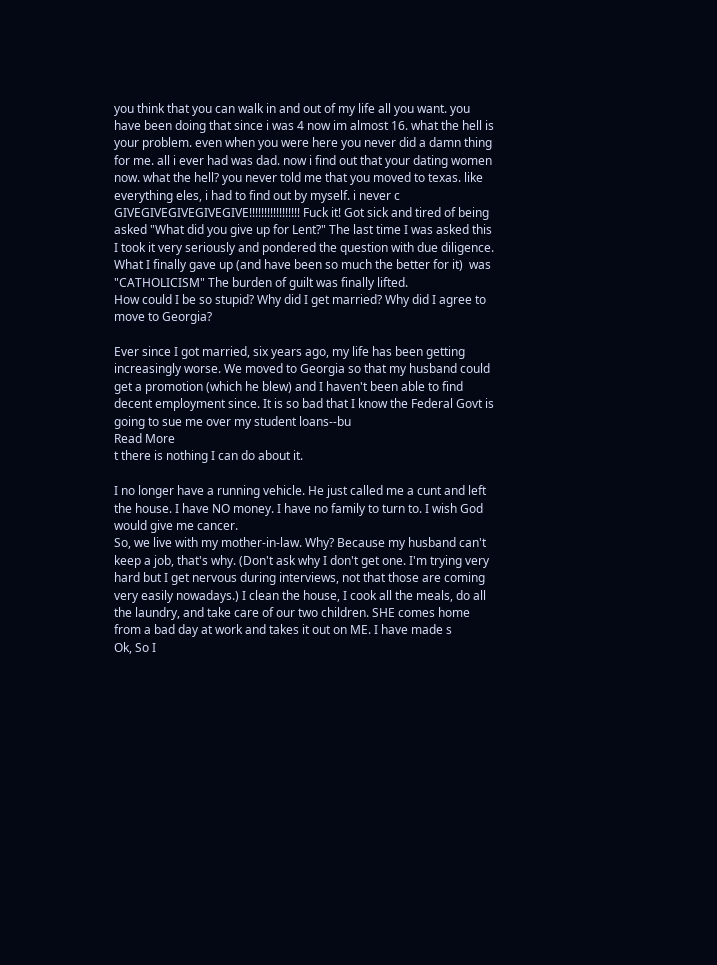you think that you can walk in and out of my life all you want. you have been doing that since i was 4 now im almost 16. what the hell is your problem. even when you were here you never did a damn thing for me. all i ever had was dad. now i find out that your dating women now. what the hell? you never told me that you moved to texas. like everything eles, i had to find out by myself. i never c
GIVEGIVEGIVEGIVEGIVE!!!!!!!!!!!!!!!!! Fuck it! Got sick and tired of being asked "What did you give up for Lent?" The last time I was asked this I took it very seriously and pondered the question with due diligence. What I finally gave up (and have been so much the better for it)  was "CATHOLICISM" The burden of guilt was finally lifted.
How could I be so stupid? Why did I get married? Why did I agree to move to Georgia?

Ever since I got married, six years ago, my life has been getting increasingly worse. We moved to Georgia so that my husband could get a promotion (which he blew) and I haven't been able to find decent employment since. It is so bad that I know the Federal Govt is going to sue me over my student loans--bu
Read More
t there is nothing I can do about it.

I no longer have a running vehicle. He just called me a cunt and left the house. I have NO money. I have no family to turn to. I wish God would give me cancer.
So, we live with my mother-in-law. Why? Because my husband can't keep a job, that's why. (Don't ask why I don't get one. I'm trying very hard but I get nervous during interviews, not that those are coming very easily nowadays.) I clean the house, I cook all the meals, do all the laundry, and take care of our two children. SHE comes home from a bad day at work and takes it out on ME. I have made s
Ok, So I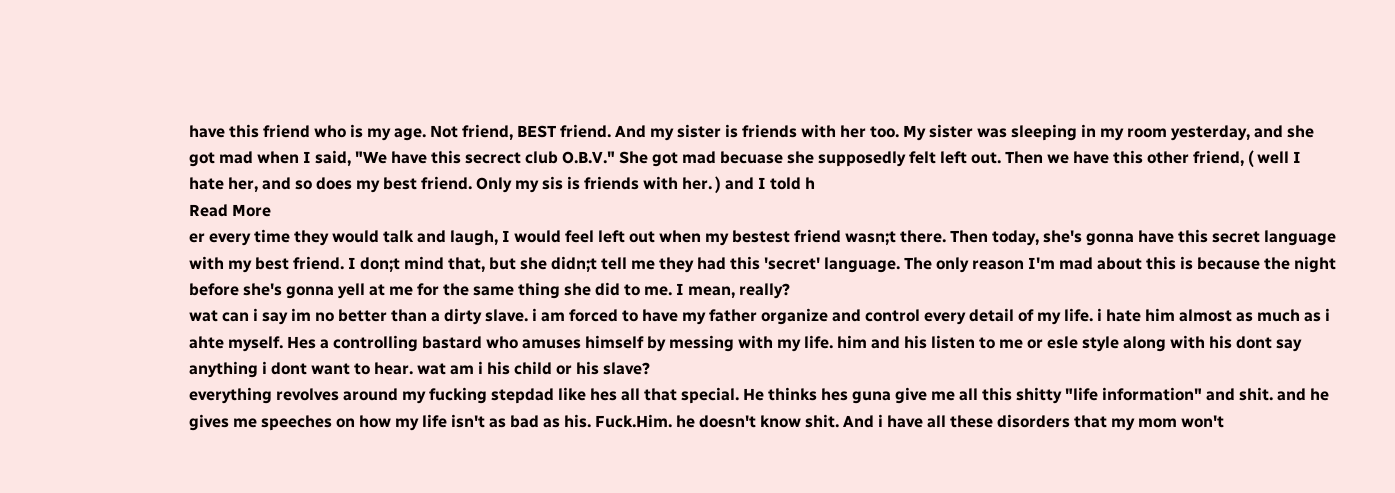have this friend who is my age. Not friend, BEST friend. And my sister is friends with her too. My sister was sleeping in my room yesterday, and she got mad when I said, "We have this secrect club O.B.V." She got mad becuase she supposedly felt left out. Then we have this other friend, ( well I hate her, and so does my best friend. Only my sis is friends with her. ) and I told h
Read More
er every time they would talk and laugh, I would feel left out when my bestest friend wasn;t there. Then today, she's gonna have this secret language with my best friend. I don;t mind that, but she didn;t tell me they had this 'secret' language. The only reason I'm mad about this is because the night before she's gonna yell at me for the same thing she did to me. I mean, really?
wat can i say im no better than a dirty slave. i am forced to have my father organize and control every detail of my life. i hate him almost as much as i ahte myself. Hes a controlling bastard who amuses himself by messing with my life. him and his listen to me or esle style along with his dont say anything i dont want to hear. wat am i his child or his slave?
everything revolves around my fucking stepdad like hes all that special. He thinks hes guna give me all this shitty "life information" and shit. and he gives me speeches on how my life isn't as bad as his. Fuck.Him. he doesn't know shit. And i have all these disorders that my mom won't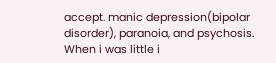accept. manic depression(bipolar disorder), paranoia, and psychosis. When i was little i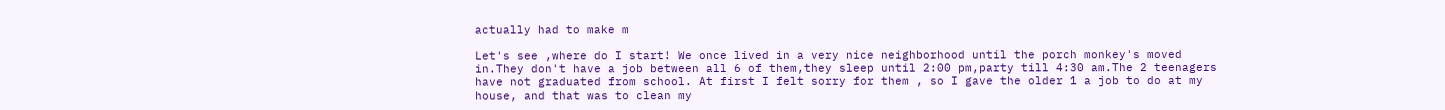actually had to make m

Let's see ,where do I start! We once lived in a very nice neighborhood until the porch monkey's moved in.They don't have a job between all 6 of them,they sleep until 2:00 pm,party till 4:30 am.The 2 teenagers have not graduated from school. At first I felt sorry for them , so I gave the older 1 a job to do at my house, and that was to clean my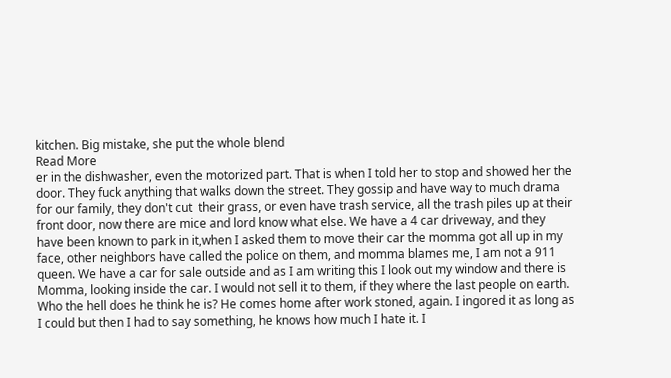kitchen. Big mistake, she put the whole blend
Read More
er in the dishwasher, even the motorized part. That is when I told her to stop and showed her the door. They fuck anything that walks down the street. They gossip and have way to much drama for our family, they don't cut  their grass, or even have trash service, all the trash piles up at their front door, now there are mice and lord know what else. We have a 4 car driveway, and they have been known to park in it,when I asked them to move their car the momma got all up in my face, other neighbors have called the police on them, and momma blames me, I am not a 911 queen. We have a car for sale outside and as I am writing this I look out my window and there is Momma, looking inside the car. I would not sell it to them, if they where the last people on earth.
Who the hell does he think he is? He comes home after work stoned, again. I ingored it as long as I could but then I had to say something, he knows how much I hate it. I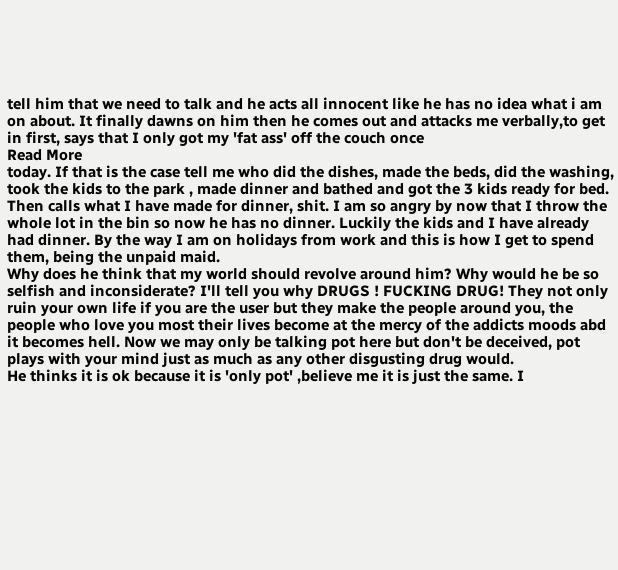tell him that we need to talk and he acts all innocent like he has no idea what i am on about. It finally dawns on him then he comes out and attacks me verbally,to get in first, says that I only got my 'fat ass' off the couch once
Read More
today. If that is the case tell me who did the dishes, made the beds, did the washing, took the kids to the park , made dinner and bathed and got the 3 kids ready for bed. Then calls what I have made for dinner, shit. I am so angry by now that I throw the whole lot in the bin so now he has no dinner. Luckily the kids and I have already had dinner. By the way I am on holidays from work and this is how I get to spend them, being the unpaid maid.
Why does he think that my world should revolve around him? Why would he be so selfish and inconsiderate? I'll tell you why DRUGS ! FUCKING DRUG! They not only ruin your own life if you are the user but they make the people around you, the people who love you most their lives become at the mercy of the addicts moods abd it becomes hell. Now we may only be talking pot here but don't be deceived, pot plays with your mind just as much as any other disgusting drug would.
He thinks it is ok because it is 'only pot' ,believe me it is just the same. I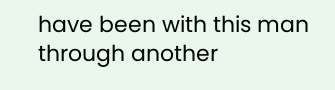have been with this man through another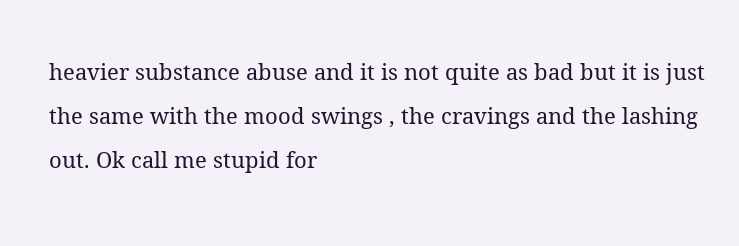heavier substance abuse and it is not quite as bad but it is just the same with the mood swings , the cravings and the lashing out. Ok call me stupid for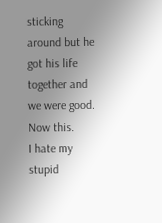sticking around but he got his life together and we were good. Now this.
I hate my stupid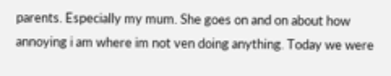parents. Especially my mum. She goes on and on about how annoying i am where im not ven doing anything. Today we were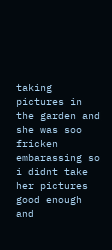taking pictures in the garden and she was soo fricken embarassing so i didnt take her pictures good enough and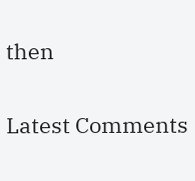then

Latest Comments